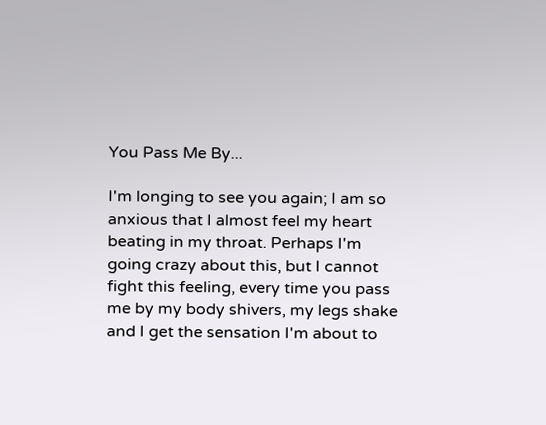You Pass Me By...

I'm longing to see you again; I am so anxious that I almost feel my heart beating in my throat. Perhaps I'm going crazy about this, but I cannot fight this feeling, every time you pass me by my body shivers, my legs shake and I get the sensation I'm about to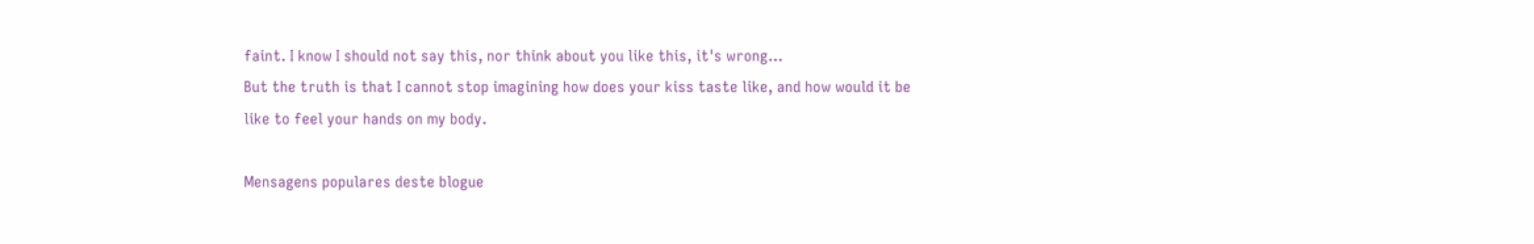faint. I know I should not say this, nor think about you like this, it's wrong...
But the truth is that I cannot stop imagining how does your kiss taste like, and how would it be like to feel your hands on my body.

Mensagens populares deste blogue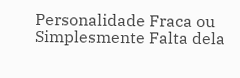Personalidade Fraca ou Simplesmente Falta dela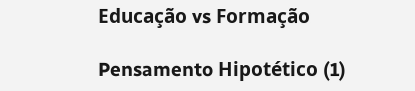Educação vs Formação

Pensamento Hipotético (1)